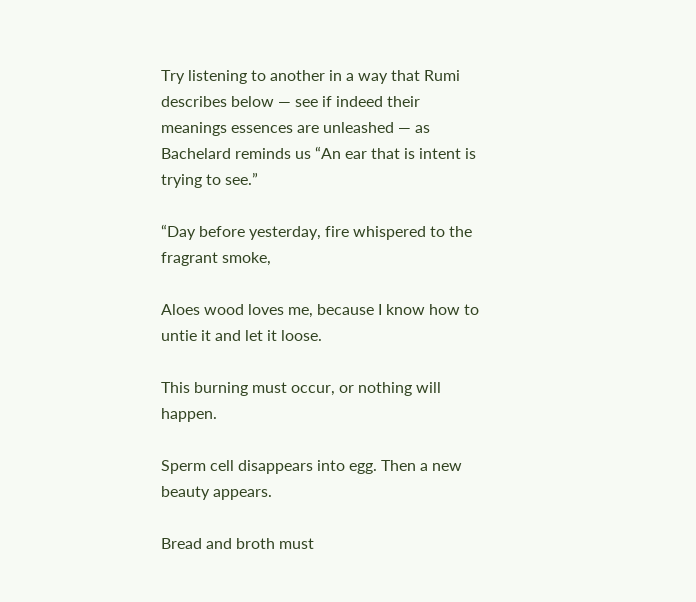Try listening to another in a way that Rumi describes below — see if indeed their meanings essences are unleashed — as Bachelard reminds us “An ear that is intent is trying to see.”

“Day before yesterday, fire whispered to the fragrant smoke,

Aloes wood loves me, because I know how to untie it and let it loose.

This burning must occur, or nothing will happen.

Sperm cell disappears into egg. Then a new beauty appears.

Bread and broth must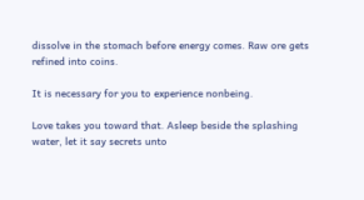dissolve in the stomach before energy comes. Raw ore gets refined into coins.

It is necessary for you to experience nonbeing.

Love takes you toward that. Asleep beside the splashing water, let it say secrets unto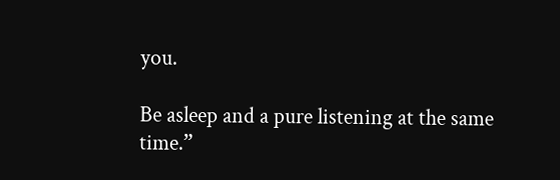you.

Be asleep and a pure listening at the same time.”